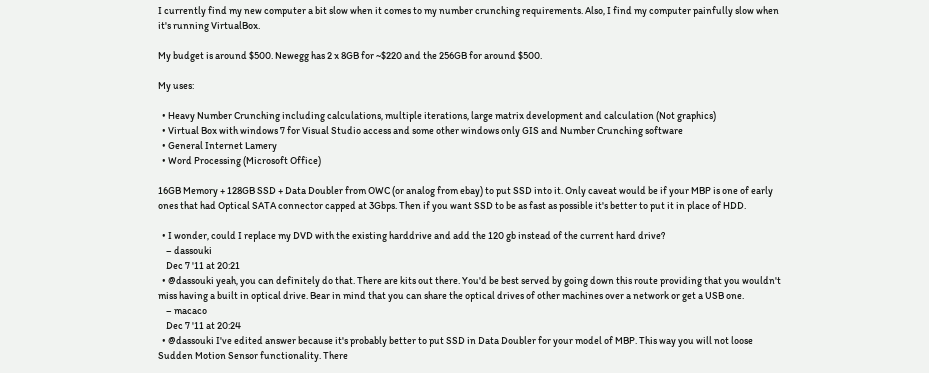I currently find my new computer a bit slow when it comes to my number crunching requirements. Also, I find my computer painfully slow when it's running VirtualBox.

My budget is around $500. Newegg has 2 x 8GB for ~$220 and the 256GB for around $500.

My uses:

  • Heavy Number Crunching including calculations, multiple iterations, large matrix development and calculation (Not graphics)
  • Virtual Box with windows 7 for Visual Studio access and some other windows only GIS and Number Crunching software
  • General Internet Lamery
  • Word Processing (Microsoft Office)

16GB Memory + 128GB SSD + Data Doubler from OWC (or analog from ebay) to put SSD into it. Only caveat would be if your MBP is one of early ones that had Optical SATA connector capped at 3Gbps. Then if you want SSD to be as fast as possible it's better to put it in place of HDD.

  • I wonder, could I replace my DVD with the existing harddrive and add the 120 gb instead of the current hard drive?
    – dassouki
    Dec 7 '11 at 20:21
  • @dassouki yeah, you can definitely do that. There are kits out there. You'd be best served by going down this route providing that you wouldn't miss having a built in optical drive. Bear in mind that you can share the optical drives of other machines over a network or get a USB one.
    – macaco
    Dec 7 '11 at 20:24
  • @dassouki I've edited answer because it's probably better to put SSD in Data Doubler for your model of MBP. This way you will not loose Sudden Motion Sensor functionality. There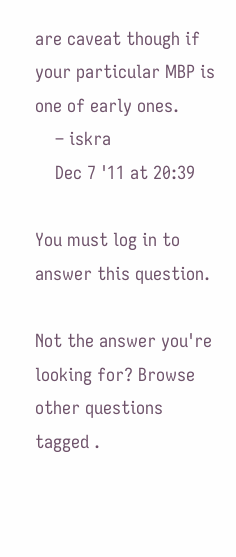are caveat though if your particular MBP is one of early ones.
    – iskra
    Dec 7 '11 at 20:39

You must log in to answer this question.

Not the answer you're looking for? Browse other questions tagged .